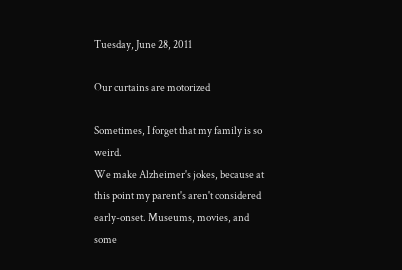Tuesday, June 28, 2011

Our curtains are motorized

Sometimes, I forget that my family is so weird.
We make Alzheimer's jokes, because at this point my parent's aren't considered early-onset. Museums, movies, and some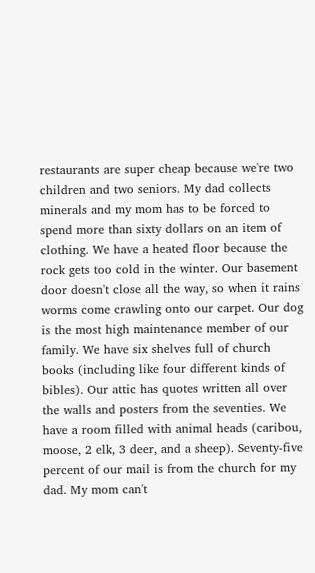restaurants are super cheap because we're two children and two seniors. My dad collects minerals and my mom has to be forced to spend more than sixty dollars on an item of clothing. We have a heated floor because the rock gets too cold in the winter. Our basement door doesn't close all the way, so when it rains worms come crawling onto our carpet. Our dog is the most high maintenance member of our family. We have six shelves full of church books (including like four different kinds of bibles). Our attic has quotes written all over the walls and posters from the seventies. We have a room filled with animal heads (caribou, moose, 2 elk, 3 deer, and a sheep). Seventy-five percent of our mail is from the church for my dad. My mom can't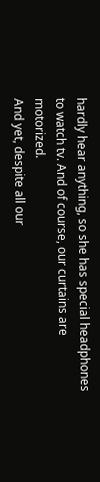hardly hear anything, so she has special headphones to watch tv. And of course, our curtains are motorized.
And yet, despite all our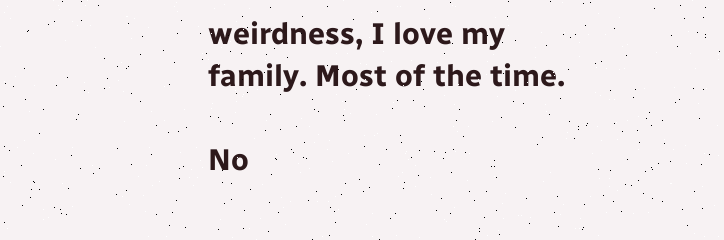weirdness, I love my family. Most of the time.

No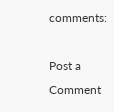comments:

Post a Comment